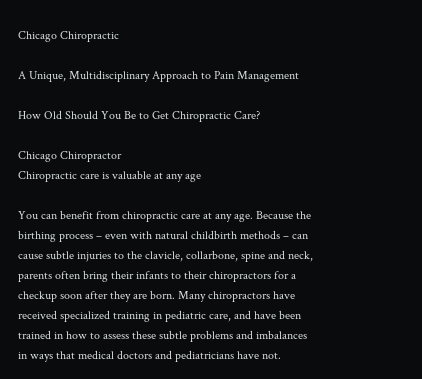Chicago Chiropractic

A Unique, Multidisciplinary Approach to Pain Management

How Old Should You Be to Get Chiropractic Care?

Chicago Chiropractor
Chiropractic care is valuable at any age

You can benefit from chiropractic care at any age. Because the birthing process – even with natural childbirth methods – can cause subtle injuries to the clavicle, collarbone, spine and neck, parents often bring their infants to their chiropractors for a checkup soon after they are born. Many chiropractors have received specialized training in pediatric care, and have been trained in how to assess these subtle problems and imbalances in ways that medical doctors and pediatricians have not.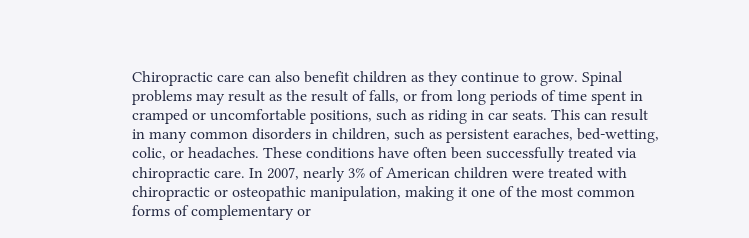Chiropractic care can also benefit children as they continue to grow. Spinal problems may result as the result of falls, or from long periods of time spent in cramped or uncomfortable positions, such as riding in car seats. This can result in many common disorders in children, such as persistent earaches, bed-wetting, colic, or headaches. These conditions have often been successfully treated via chiropractic care. In 2007, nearly 3% of American children were treated with chiropractic or osteopathic manipulation, making it one of the most common forms of complementary or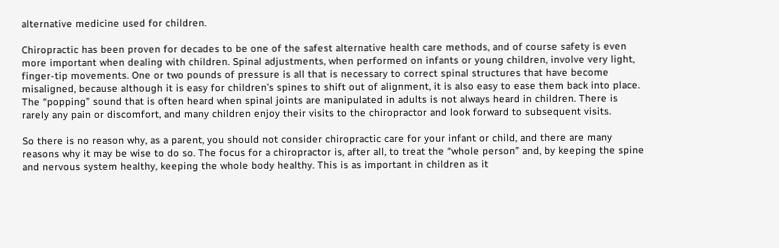alternative medicine used for children.

Chiropractic has been proven for decades to be one of the safest alternative health care methods, and of course safety is even more important when dealing with children. Spinal adjustments, when performed on infants or young children, involve very light, finger-tip movements. One or two pounds of pressure is all that is necessary to correct spinal structures that have become misaligned, because although it is easy for children’s spines to shift out of alignment, it is also easy to ease them back into place. The “popping” sound that is often heard when spinal joints are manipulated in adults is not always heard in children. There is rarely any pain or discomfort, and many children enjoy their visits to the chiropractor and look forward to subsequent visits.

So there is no reason why, as a parent, you should not consider chiropractic care for your infant or child, and there are many reasons why it may be wise to do so. The focus for a chiropractor is, after all, to treat the “whole person” and, by keeping the spine and nervous system healthy, keeping the whole body healthy. This is as important in children as it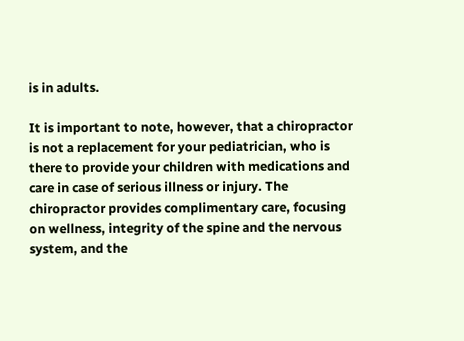is in adults.

It is important to note, however, that a chiropractor is not a replacement for your pediatrician, who is there to provide your children with medications and care in case of serious illness or injury. The chiropractor provides complimentary care, focusing on wellness, integrity of the spine and the nervous system, and the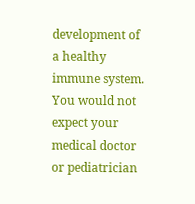development of a healthy immune system. You would not expect your medical doctor or pediatrician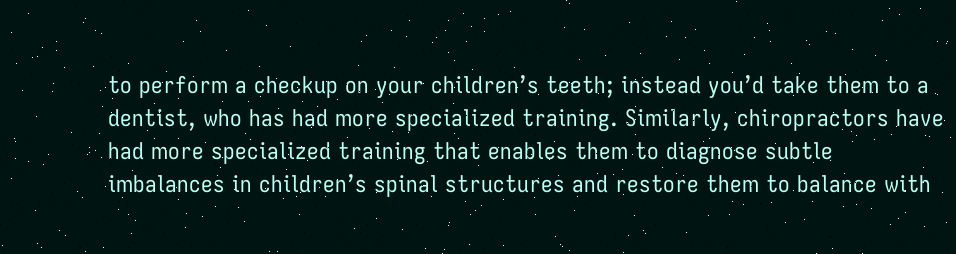to perform a checkup on your children’s teeth; instead you’d take them to a dentist, who has had more specialized training. Similarly, chiropractors have had more specialized training that enables them to diagnose subtle imbalances in children’s spinal structures and restore them to balance with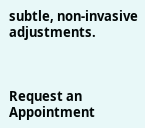subtle, non-invasive adjustments.



Request an Appointment